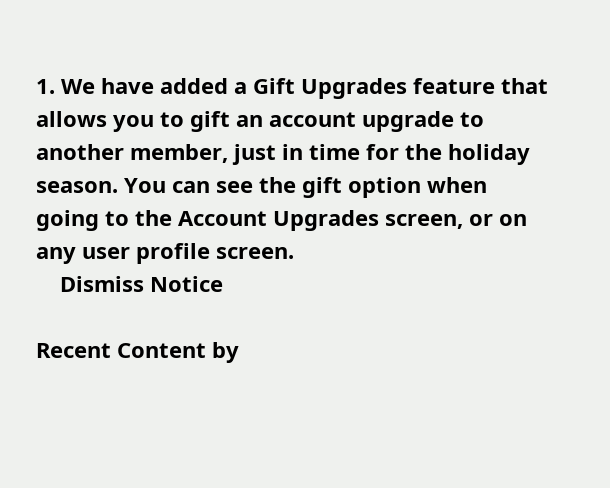1. We have added a Gift Upgrades feature that allows you to gift an account upgrade to another member, just in time for the holiday season. You can see the gift option when going to the Account Upgrades screen, or on any user profile screen.
    Dismiss Notice

Recent Content by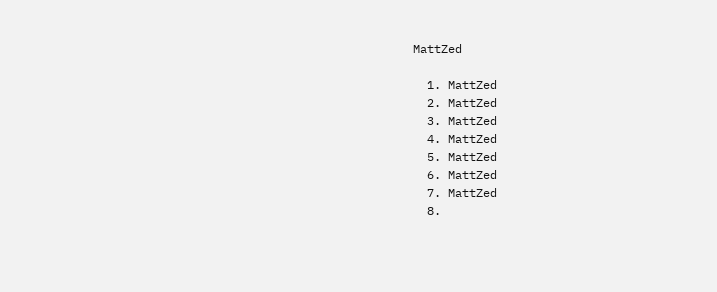MattZed

  1. MattZed
  2. MattZed
  3. MattZed
  4. MattZed
  5. MattZed
  6. MattZed
  7. MattZed
  8.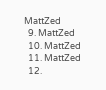MattZed
  9. MattZed
  10. MattZed
  11. MattZed
  12.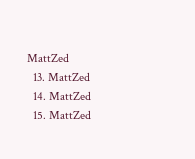MattZed
  13. MattZed
  14. MattZed
  15. MattZed